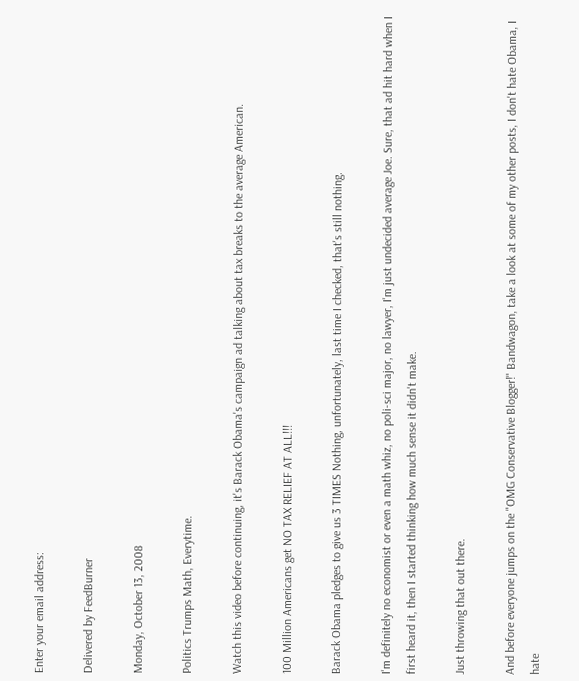Enter your email address:

Delivered by FeedBurner

Monday, October 13, 2008

Politics Trumps Math, Everytime.

Watch this video before continuing, it's Barack Obama's campaign ad talking about tax breaks to the average American.

100 Million Americans get NO TAX RELIEF AT ALL!!!

Barack Obama pledges to give us 3 TIMES Nothing, unfortunately, last time I checked, that's still nothing.

I'm definitely no economist or even a math whiz, no poli-sci major, no lawyer, I'm just undecided average Joe. Sure, that ad hit hard when I first heard it, then I started thinking how much sense it didn't make.

Just throwing that out there.

And before everyone jumps on the "OMG Conservative Blogger!" Bandwagon, take a look at some of my other posts, I don't hate Obama, I hate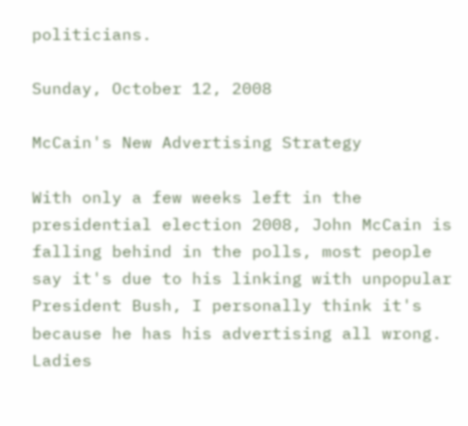politicians.

Sunday, October 12, 2008

McCain's New Advertising Strategy

With only a few weeks left in the presidential election 2008, John McCain is falling behind in the polls, most people say it's due to his linking with unpopular President Bush, I personally think it's because he has his advertising all wrong. Ladies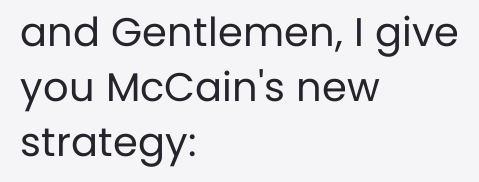and Gentlemen, I give you McCain's new strategy: